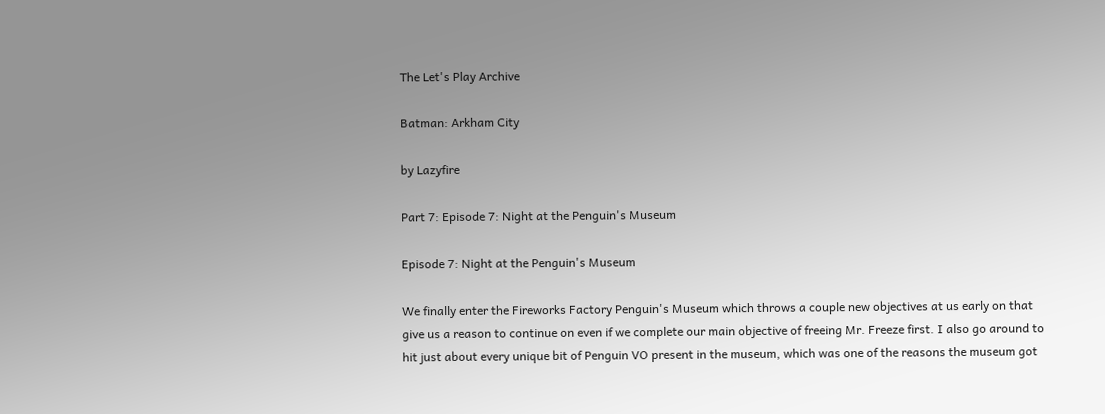The Let's Play Archive

Batman: Arkham City

by Lazyfire

Part 7: Episode 7: Night at the Penguin's Museum

Episode 7: Night at the Penguin's Museum

We finally enter the Fireworks Factory Penguin's Museum which throws a couple new objectives at us early on that give us a reason to continue on even if we complete our main objective of freeing Mr. Freeze first. I also go around to hit just about every unique bit of Penguin VO present in the museum, which was one of the reasons the museum got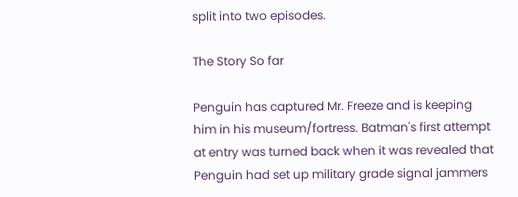split into two episodes.

The Story So far

Penguin has captured Mr. Freeze and is keeping him in his museum/fortress. Batman's first attempt at entry was turned back when it was revealed that Penguin had set up military grade signal jammers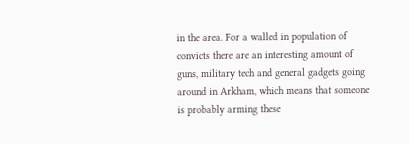in the area. For a walled in population of convicts there are an interesting amount of guns, military tech and general gadgets going around in Arkham, which means that someone is probably arming these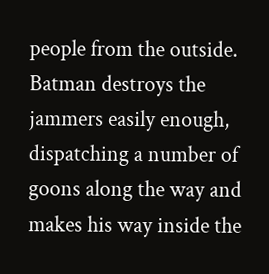people from the outside. Batman destroys the jammers easily enough, dispatching a number of goons along the way and makes his way inside the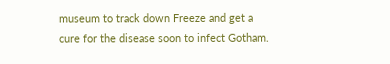museum to track down Freeze and get a cure for the disease soon to infect Gotham.